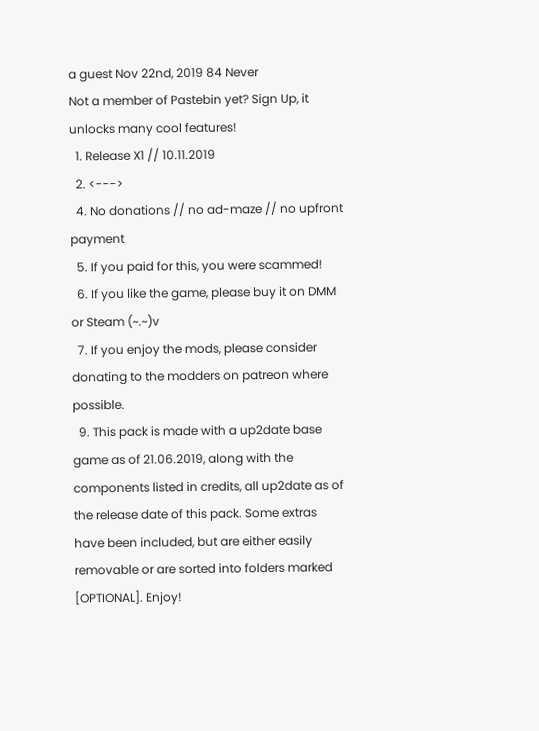a guest Nov 22nd, 2019 84 Never
Not a member of Pastebin yet? Sign Up, it unlocks many cool features!
  1. Release X1 // 10.11.2019
  2. <--->
  4. No donations // no ad-maze // no upfront payment
  5. If you paid for this, you were scammed!
  6. If you like the game, please buy it on DMM or Steam (~.~)v
  7. If you enjoy the mods, please consider donating to the modders on patreon where possible.
  9. This pack is made with a up2date base game as of 21.06.2019, along with the components listed in credits, all up2date as of the release date of this pack. Some extras have been included, but are either easily removable or are sorted into folders marked [OPTIONAL]. Enjoy!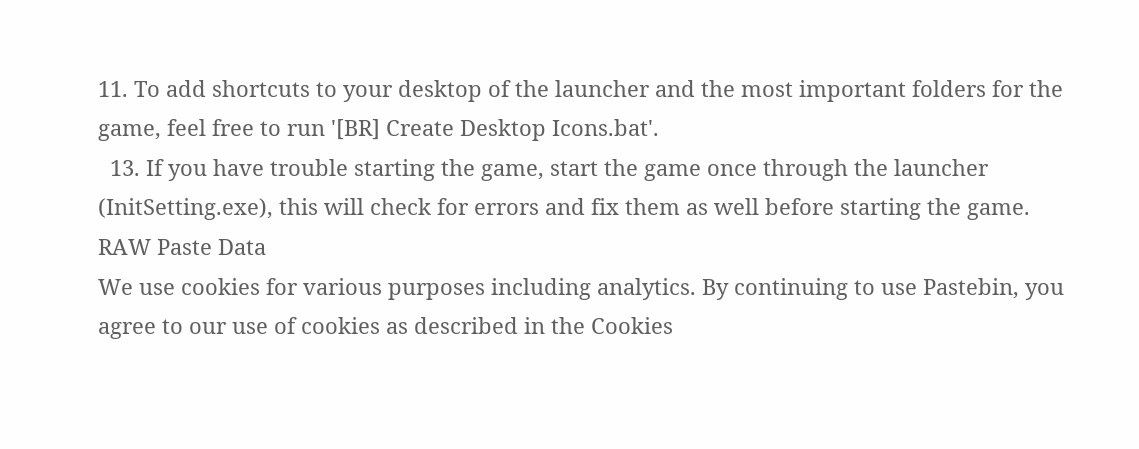11. To add shortcuts to your desktop of the launcher and the most important folders for the game, feel free to run '[BR] Create Desktop Icons.bat'.
  13. If you have trouble starting the game, start the game once through the launcher (InitSetting.exe), this will check for errors and fix them as well before starting the game.
RAW Paste Data
We use cookies for various purposes including analytics. By continuing to use Pastebin, you agree to our use of cookies as described in the Cookies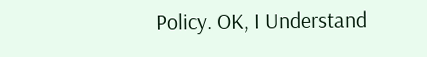Policy. OK, I Understand